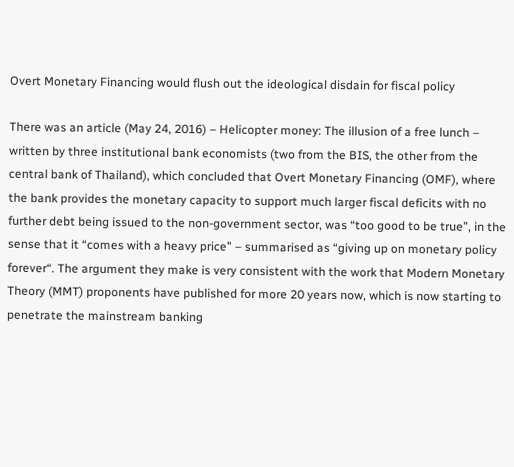Overt Monetary Financing would flush out the ideological disdain for fiscal policy

There was an article (May 24, 2016) – Helicopter money: The illusion of a free lunch – written by three institutional bank economists (two from the BIS, the other from the central bank of Thailand), which concluded that Overt Monetary Financing (OMF), where the bank provides the monetary capacity to support much larger fiscal deficits with no further debt being issued to the non-government sector, was “too good to be true”, in the sense that it “comes with a heavy price” – summarised as “giving up on monetary policy forever“. The argument they make is very consistent with the work that Modern Monetary Theory (MMT) proponents have published for more 20 years now, which is now starting to penetrate the mainstream banking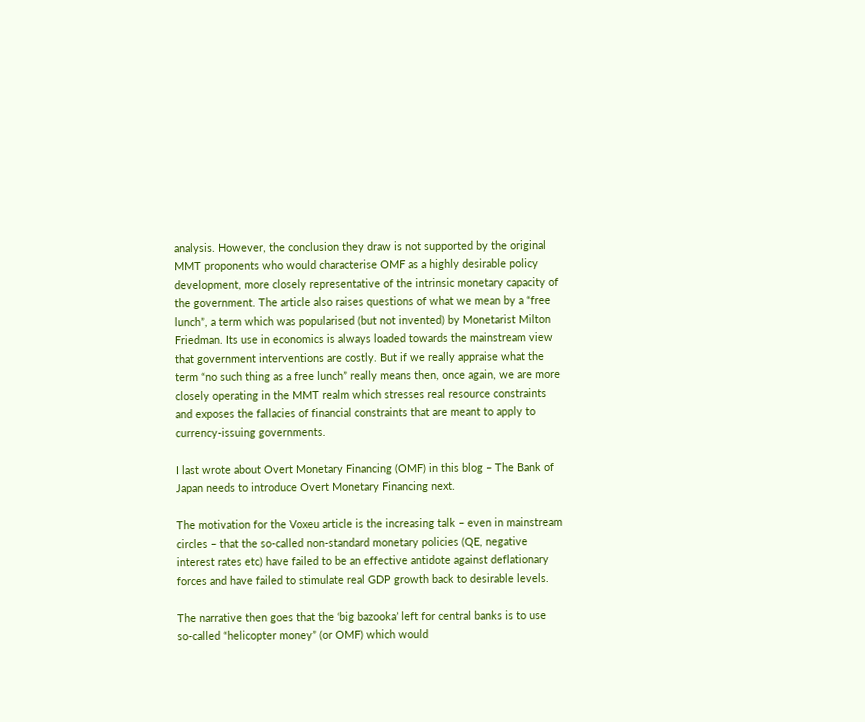analysis. However, the conclusion they draw is not supported by the original MMT proponents who would characterise OMF as a highly desirable policy development, more closely representative of the intrinsic monetary capacity of the government. The article also raises questions of what we mean by a “free lunch”, a term which was popularised (but not invented) by Monetarist Milton Friedman. Its use in economics is always loaded towards the mainstream view that government interventions are costly. But if we really appraise what the term “no such thing as a free lunch” really means then, once again, we are more closely operating in the MMT realm which stresses real resource constraints and exposes the fallacies of financial constraints that are meant to apply to currency-issuing governments.

I last wrote about Overt Monetary Financing (OMF) in this blog – The Bank of Japan needs to introduce Overt Monetary Financing next.

The motivation for the Voxeu article is the increasing talk – even in mainstream circles – that the so-called non-standard monetary policies (QE, negative interest rates etc) have failed to be an effective antidote against deflationary forces and have failed to stimulate real GDP growth back to desirable levels.

The narrative then goes that the ‘big bazooka’ left for central banks is to use so-called “helicopter money” (or OMF) which would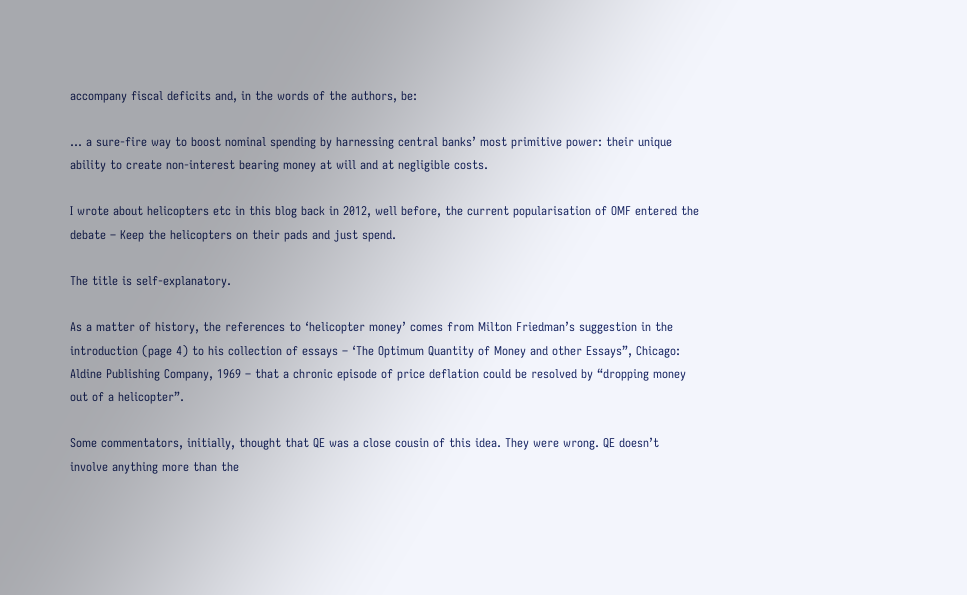accompany fiscal deficits and, in the words of the authors, be:

… a sure-fire way to boost nominal spending by harnessing central banks’ most primitive power: their unique ability to create non-interest bearing money at will and at negligible costs.

I wrote about helicopters etc in this blog back in 2012, well before, the current popularisation of OMF entered the debate – Keep the helicopters on their pads and just spend.

The title is self-explanatory.

As a matter of history, the references to ‘helicopter money’ comes from Milton Friedman’s suggestion in the introduction (page 4) to his collection of essays – ‘The Optimum Quantity of Money and other Essays”, Chicago: Aldine Publishing Company, 1969 – that a chronic episode of price deflation could be resolved by “dropping money out of a helicopter”.

Some commentators, initially, thought that QE was a close cousin of this idea. They were wrong. QE doesn’t involve anything more than the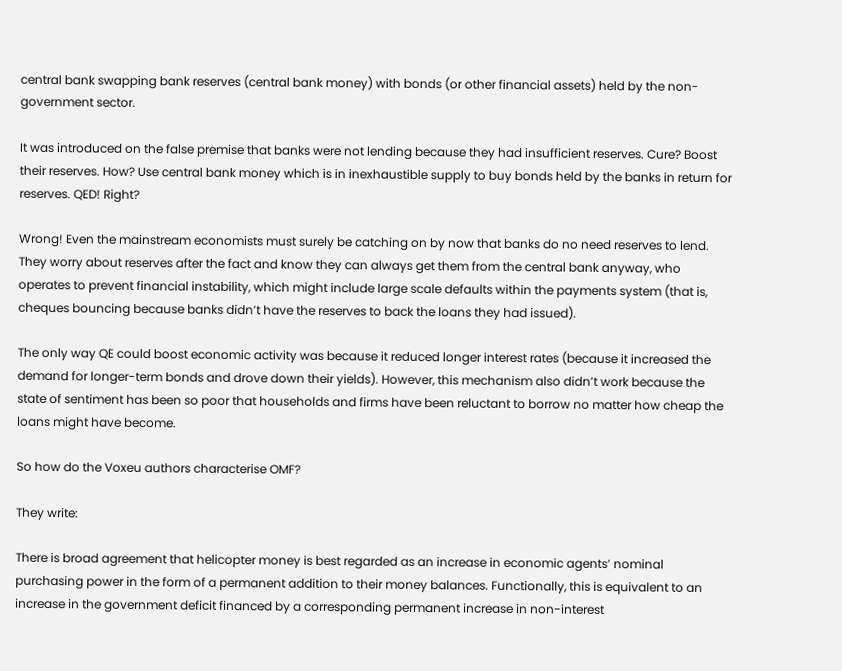central bank swapping bank reserves (central bank money) with bonds (or other financial assets) held by the non-government sector.

It was introduced on the false premise that banks were not lending because they had insufficient reserves. Cure? Boost their reserves. How? Use central bank money which is in inexhaustible supply to buy bonds held by the banks in return for reserves. QED! Right?

Wrong! Even the mainstream economists must surely be catching on by now that banks do no need reserves to lend. They worry about reserves after the fact and know they can always get them from the central bank anyway, who operates to prevent financial instability, which might include large scale defaults within the payments system (that is, cheques bouncing because banks didn’t have the reserves to back the loans they had issued).

The only way QE could boost economic activity was because it reduced longer interest rates (because it increased the demand for longer-term bonds and drove down their yields). However, this mechanism also didn’t work because the state of sentiment has been so poor that households and firms have been reluctant to borrow no matter how cheap the loans might have become.

So how do the Voxeu authors characterise OMF?

They write:

There is broad agreement that helicopter money is best regarded as an increase in economic agents’ nominal purchasing power in the form of a permanent addition to their money balances. Functionally, this is equivalent to an increase in the government deficit financed by a corresponding permanent increase in non-interest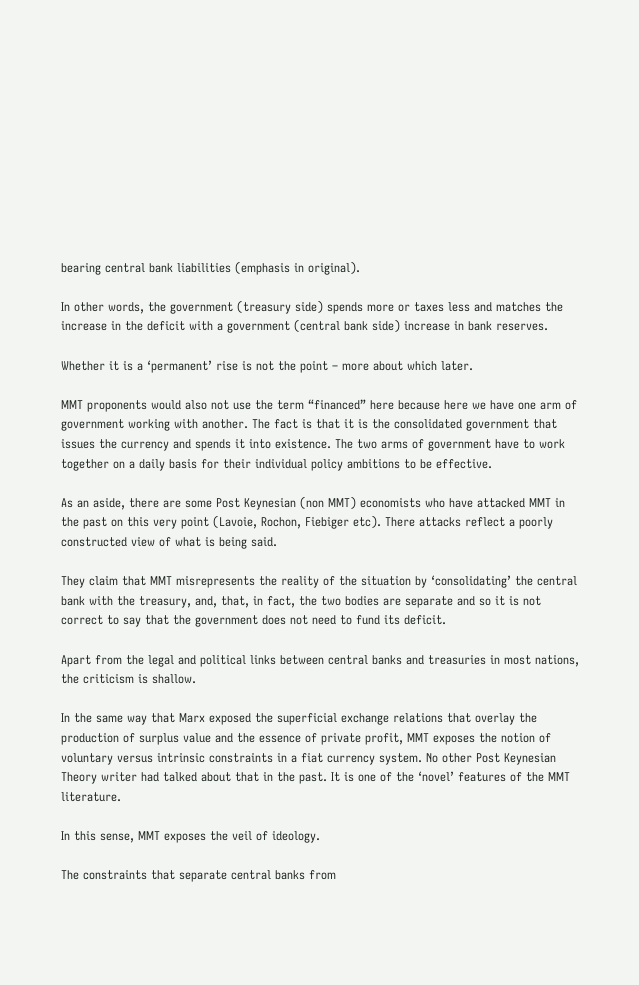bearing central bank liabilities (emphasis in original).

In other words, the government (treasury side) spends more or taxes less and matches the increase in the deficit with a government (central bank side) increase in bank reserves.

Whether it is a ‘permanent’ rise is not the point – more about which later.

MMT proponents would also not use the term “financed” here because here we have one arm of government working with another. The fact is that it is the consolidated government that issues the currency and spends it into existence. The two arms of government have to work together on a daily basis for their individual policy ambitions to be effective.

As an aside, there are some Post Keynesian (non MMT) economists who have attacked MMT in the past on this very point (Lavoie, Rochon, Fiebiger etc). There attacks reflect a poorly constructed view of what is being said.

They claim that MMT misrepresents the reality of the situation by ‘consolidating’ the central bank with the treasury, and, that, in fact, the two bodies are separate and so it is not correct to say that the government does not need to fund its deficit.

Apart from the legal and political links between central banks and treasuries in most nations, the criticism is shallow.

In the same way that Marx exposed the superficial exchange relations that overlay the production of surplus value and the essence of private profit, MMT exposes the notion of voluntary versus intrinsic constraints in a fiat currency system. No other Post Keynesian Theory writer had talked about that in the past. It is one of the ‘novel’ features of the MMT literature.

In this sense, MMT exposes the veil of ideology.

The constraints that separate central banks from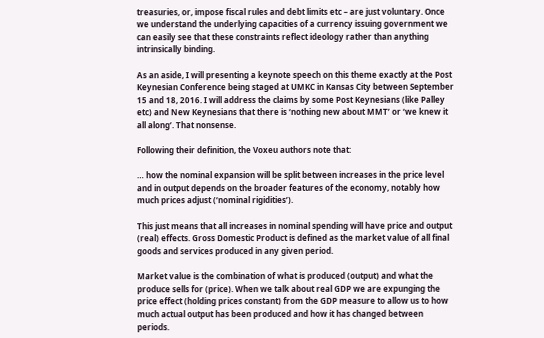treasuries, or, impose fiscal rules and debt limits etc – are just voluntary. Once we understand the underlying capacities of a currency issuing government we can easily see that these constraints reflect ideology rather than anything intrinsically binding.

As an aside, I will presenting a keynote speech on this theme exactly at the Post Keynesian Conference being staged at UMKC in Kansas City between September 15 and 18, 2016. I will address the claims by some Post Keynesians (like Palley etc) and New Keynesians that there is ‘nothing new about MMT’ or ‘we knew it all along’. That nonsense.

Following their definition, the Voxeu authors note that:

… how the nominal expansion will be split between increases in the price level and in output depends on the broader features of the economy, notably how much prices adjust (‘nominal rigidities’).

This just means that all increases in nominal spending will have price and output (real) effects. Gross Domestic Product is defined as the market value of all final goods and services produced in any given period.

Market value is the combination of what is produced (output) and what the produce sells for (price). When we talk about real GDP we are expunging the price effect (holding prices constant) from the GDP measure to allow us to how much actual output has been produced and how it has changed between periods.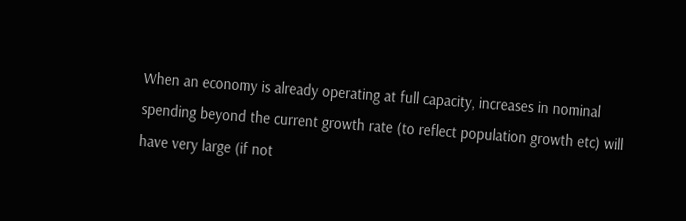When an economy is already operating at full capacity, increases in nominal spending beyond the current growth rate (to reflect population growth etc) will have very large (if not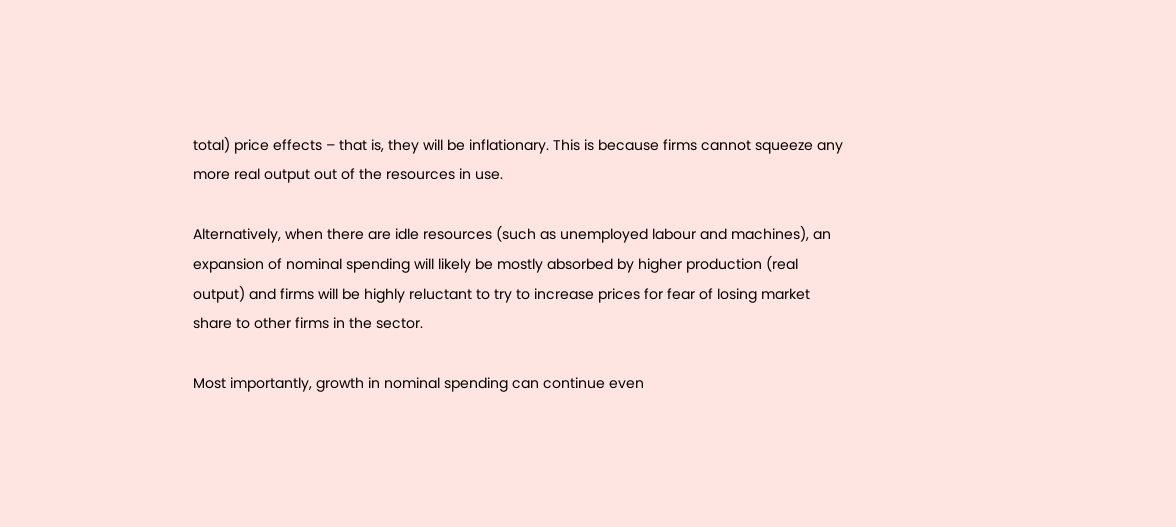total) price effects – that is, they will be inflationary. This is because firms cannot squeeze any more real output out of the resources in use.

Alternatively, when there are idle resources (such as unemployed labour and machines), an expansion of nominal spending will likely be mostly absorbed by higher production (real output) and firms will be highly reluctant to try to increase prices for fear of losing market share to other firms in the sector.

Most importantly, growth in nominal spending can continue even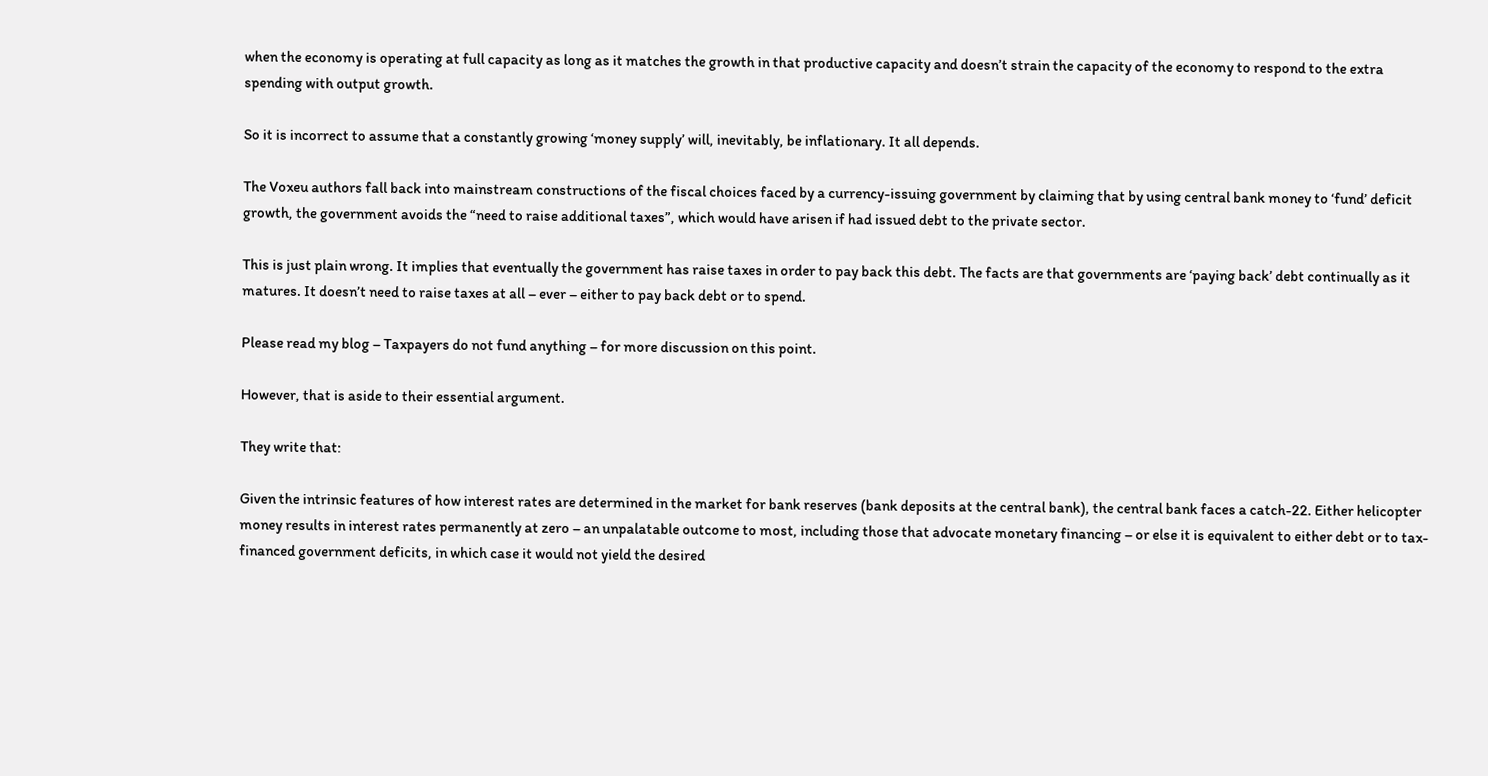when the economy is operating at full capacity as long as it matches the growth in that productive capacity and doesn’t strain the capacity of the economy to respond to the extra spending with output growth.

So it is incorrect to assume that a constantly growing ‘money supply’ will, inevitably, be inflationary. It all depends.

The Voxeu authors fall back into mainstream constructions of the fiscal choices faced by a currency-issuing government by claiming that by using central bank money to ‘fund’ deficit growth, the government avoids the “need to raise additional taxes”, which would have arisen if had issued debt to the private sector.

This is just plain wrong. It implies that eventually the government has raise taxes in order to pay back this debt. The facts are that governments are ‘paying back’ debt continually as it matures. It doesn’t need to raise taxes at all – ever – either to pay back debt or to spend.

Please read my blog – Taxpayers do not fund anything – for more discussion on this point.

However, that is aside to their essential argument.

They write that:

Given the intrinsic features of how interest rates are determined in the market for bank reserves (bank deposits at the central bank), the central bank faces a catch-22. Either helicopter money results in interest rates permanently at zero – an unpalatable outcome to most, including those that advocate monetary financing – or else it is equivalent to either debt or to tax-financed government deficits, in which case it would not yield the desired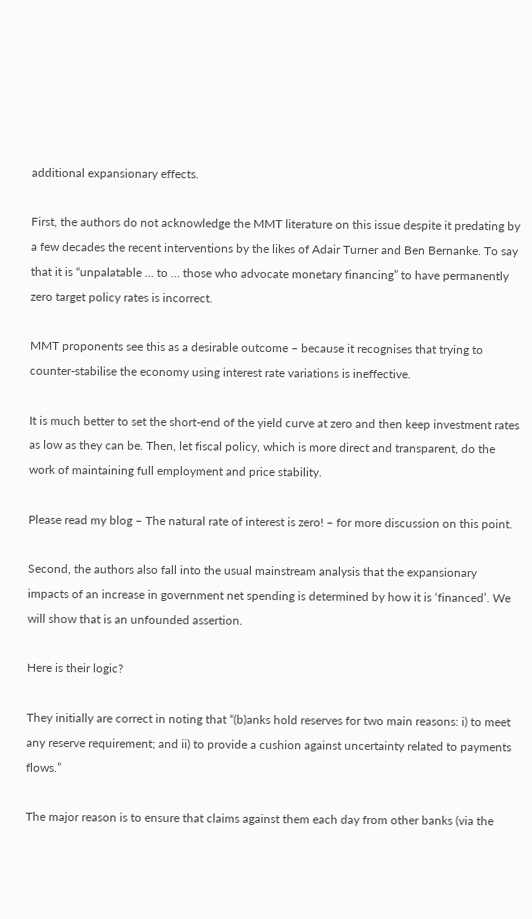additional expansionary effects.

First, the authors do not acknowledge the MMT literature on this issue despite it predating by a few decades the recent interventions by the likes of Adair Turner and Ben Bernanke. To say that it is “unpalatable … to … those who advocate monetary financing” to have permanently zero target policy rates is incorrect.

MMT proponents see this as a desirable outcome – because it recognises that trying to counter-stabilise the economy using interest rate variations is ineffective.

It is much better to set the short-end of the yield curve at zero and then keep investment rates as low as they can be. Then, let fiscal policy, which is more direct and transparent, do the work of maintaining full employment and price stability.

Please read my blog – The natural rate of interest is zero! – for more discussion on this point.

Second, the authors also fall into the usual mainstream analysis that the expansionary impacts of an increase in government net spending is determined by how it is ‘financed’. We will show that is an unfounded assertion.

Here is their logic?

They initially are correct in noting that “(b)anks hold reserves for two main reasons: i) to meet any reserve requirement; and ii) to provide a cushion against uncertainty related to payments flows.”

The major reason is to ensure that claims against them each day from other banks (via the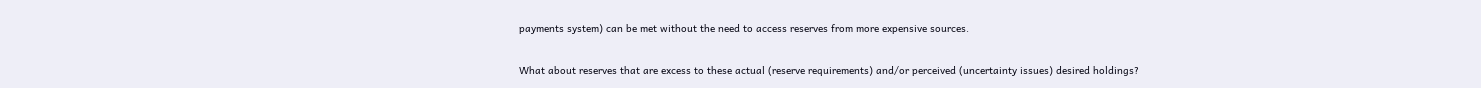payments system) can be met without the need to access reserves from more expensive sources.

What about reserves that are excess to these actual (reserve requirements) and/or perceived (uncertainty issues) desired holdings?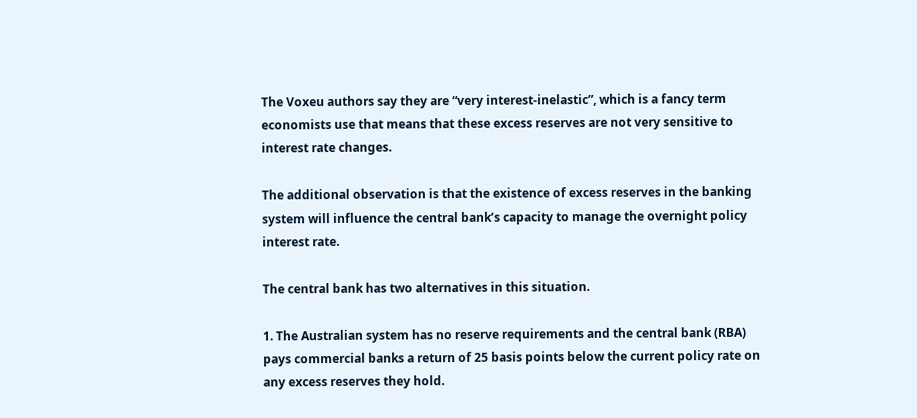The Voxeu authors say they are “very interest-inelastic”, which is a fancy term economists use that means that these excess reserves are not very sensitive to interest rate changes.

The additional observation is that the existence of excess reserves in the banking system will influence the central bank’s capacity to manage the overnight policy interest rate.

The central bank has two alternatives in this situation.

1. The Australian system has no reserve requirements and the central bank (RBA) pays commercial banks a return of 25 basis points below the current policy rate on any excess reserves they hold.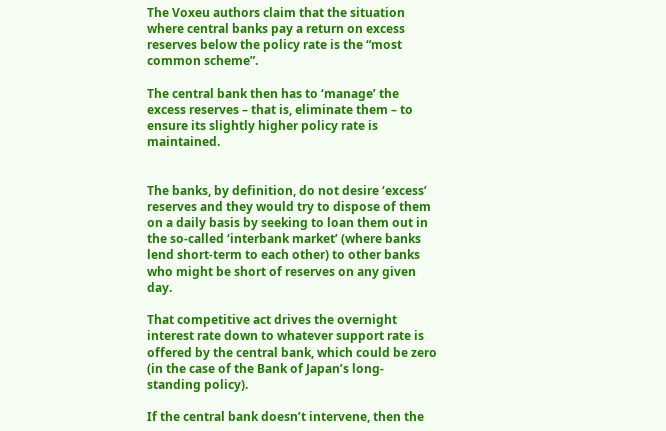The Voxeu authors claim that the situation where central banks pay a return on excess reserves below the policy rate is the “most common scheme”.

The central bank then has to ‘manage’ the excess reserves – that is, eliminate them – to ensure its slightly higher policy rate is maintained.


The banks, by definition, do not desire ‘excess’ reserves and they would try to dispose of them on a daily basis by seeking to loan them out in the so-called ‘interbank market’ (where banks lend short-term to each other) to other banks who might be short of reserves on any given day.

That competitive act drives the overnight interest rate down to whatever support rate is offered by the central bank, which could be zero (in the case of the Bank of Japan’s long-standing policy).

If the central bank doesn’t intervene, then the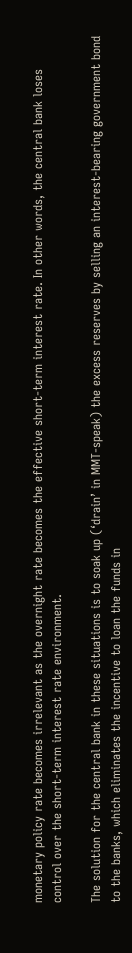monetary policy rate becomes irrelevant as the overnight rate becomes the effective short-term interest rate. In other words, the central bank loses control over the short-term interest rate environment.

The solution for the central bank in these situations is to soak up (‘drain’ in MMT-speak) the excess reserves by selling an interest-bearing government bond to the banks, which eliminates the incentive to loan the funds in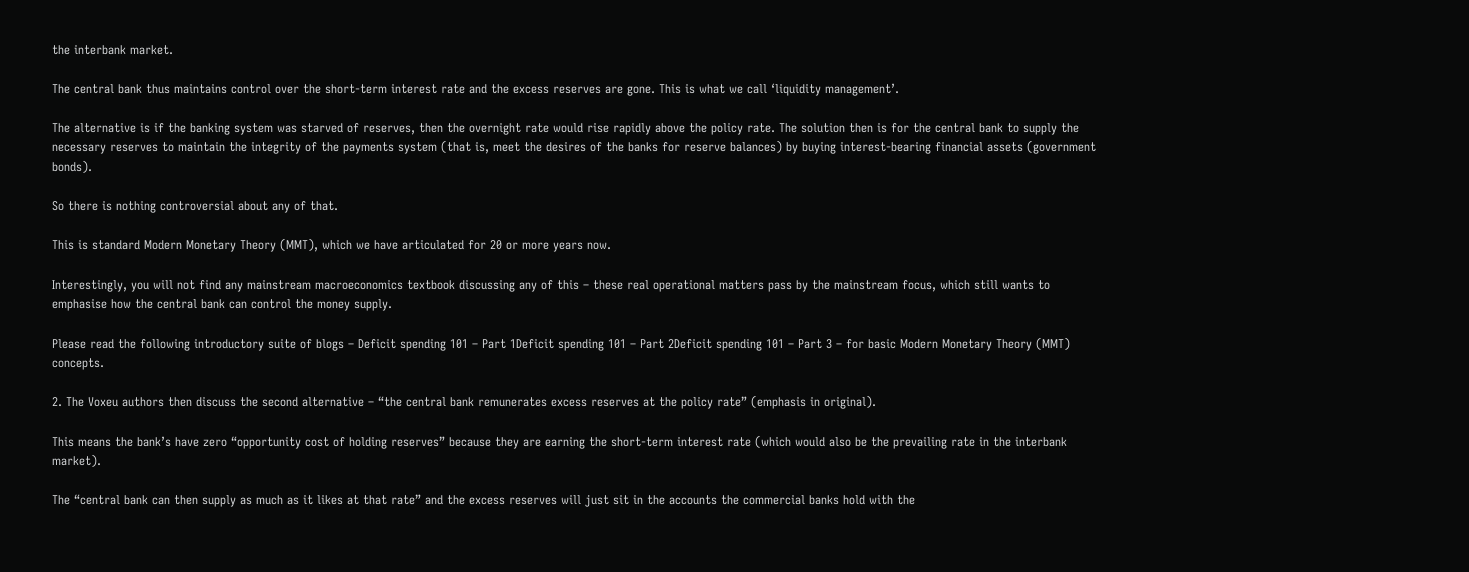the interbank market.

The central bank thus maintains control over the short-term interest rate and the excess reserves are gone. This is what we call ‘liquidity management’.

The alternative is if the banking system was starved of reserves, then the overnight rate would rise rapidly above the policy rate. The solution then is for the central bank to supply the necessary reserves to maintain the integrity of the payments system (that is, meet the desires of the banks for reserve balances) by buying interest-bearing financial assets (government bonds).

So there is nothing controversial about any of that.

This is standard Modern Monetary Theory (MMT), which we have articulated for 20 or more years now.

Interestingly, you will not find any mainstream macroeconomics textbook discussing any of this – these real operational matters pass by the mainstream focus, which still wants to emphasise how the central bank can control the money supply.

Please read the following introductory suite of blogs – Deficit spending 101 – Part 1Deficit spending 101 – Part 2Deficit spending 101 – Part 3 – for basic Modern Monetary Theory (MMT) concepts.

2. The Voxeu authors then discuss the second alternative – “the central bank remunerates excess reserves at the policy rate” (emphasis in original).

This means the bank’s have zero “opportunity cost of holding reserves” because they are earning the short-term interest rate (which would also be the prevailing rate in the interbank market).

The “central bank can then supply as much as it likes at that rate” and the excess reserves will just sit in the accounts the commercial banks hold with the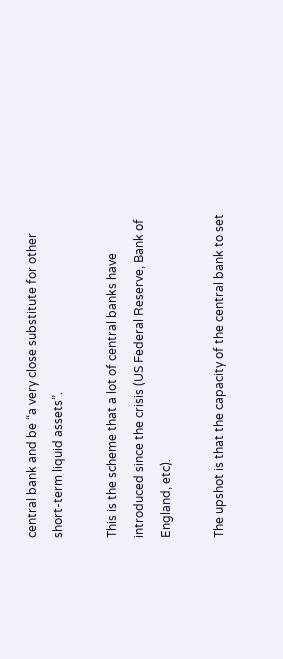central bank and be “a very close substitute for other short-term liquid assets”.

This is the scheme that a lot of central banks have introduced since the crisis (US Federal Reserve, Bank of England, etc).

The upshot is that the capacity of the central bank to set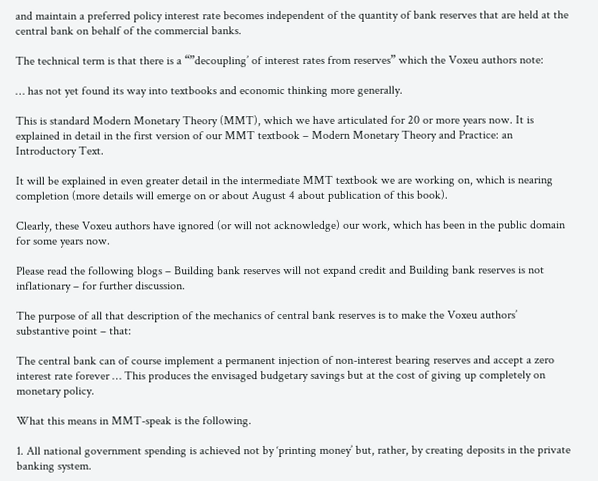and maintain a preferred policy interest rate becomes independent of the quantity of bank reserves that are held at the central bank on behalf of the commercial banks.

The technical term is that there is a “”decoupling’ of interest rates from reserves” which the Voxeu authors note:

… has not yet found its way into textbooks and economic thinking more generally.

This is standard Modern Monetary Theory (MMT), which we have articulated for 20 or more years now. It is explained in detail in the first version of our MMT textbook – Modern Monetary Theory and Practice: an Introductory Text.

It will be explained in even greater detail in the intermediate MMT textbook we are working on, which is nearing completion (more details will emerge on or about August 4 about publication of this book).

Clearly, these Voxeu authors have ignored (or will not acknowledge) our work, which has been in the public domain for some years now.

Please read the following blogs – Building bank reserves will not expand credit and Building bank reserves is not inflationary – for further discussion.

The purpose of all that description of the mechanics of central bank reserves is to make the Voxeu authors’ substantive point – that:

The central bank can of course implement a permanent injection of non-interest bearing reserves and accept a zero interest rate forever … This produces the envisaged budgetary savings but at the cost of giving up completely on monetary policy.

What this means in MMT-speak is the following.

1. All national government spending is achieved not by ‘printing money’ but, rather, by creating deposits in the private banking system.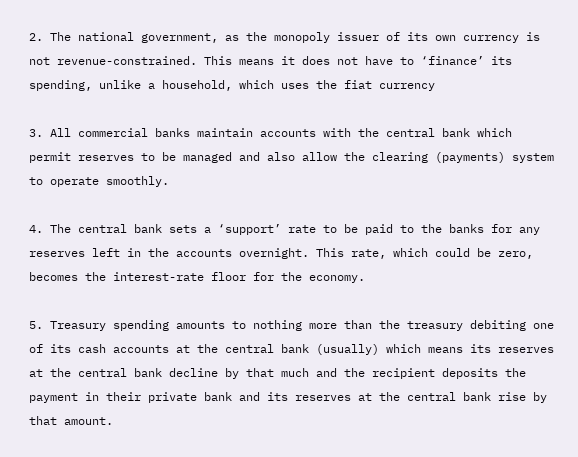2. The national government, as the monopoly issuer of its own currency is not revenue-constrained. This means it does not have to ‘finance’ its spending, unlike a household, which uses the fiat currency

3. All commercial banks maintain accounts with the central bank which permit reserves to be managed and also allow the clearing (payments) system to operate smoothly.

4. The central bank sets a ‘support’ rate to be paid to the banks for any reserves left in the accounts overnight. This rate, which could be zero, becomes the interest-rate floor for the economy.

5. Treasury spending amounts to nothing more than the treasury debiting one of its cash accounts at the central bank (usually) which means its reserves at the central bank decline by that much and the recipient deposits the payment in their private bank and its reserves at the central bank rise by that amount.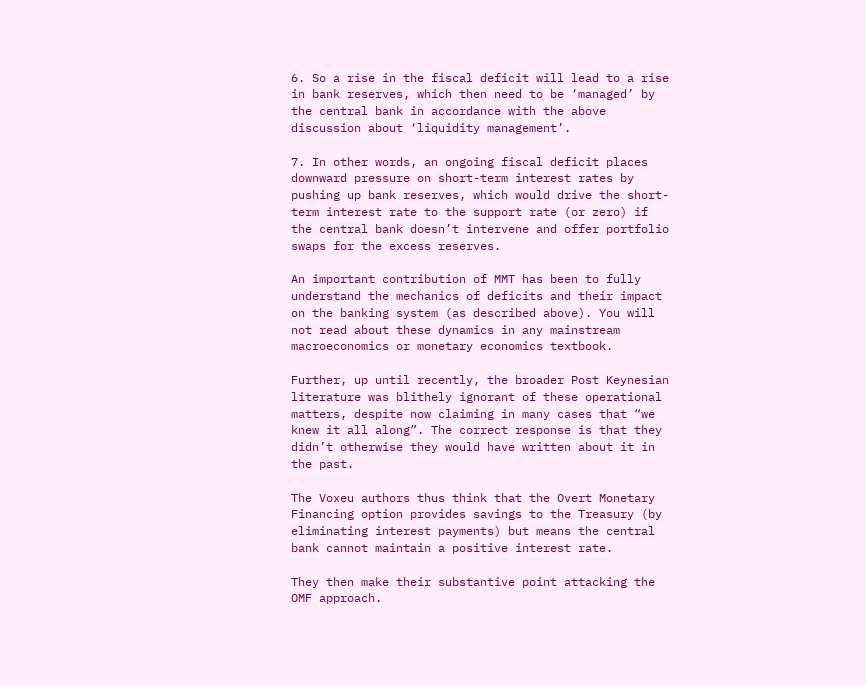6. So a rise in the fiscal deficit will lead to a rise in bank reserves, which then need to be ‘managed’ by the central bank in accordance with the above discussion about ‘liquidity management’.

7. In other words, an ongoing fiscal deficit places downward pressure on short-term interest rates by pushing up bank reserves, which would drive the short-term interest rate to the support rate (or zero) if the central bank doesn’t intervene and offer portfolio swaps for the excess reserves.

An important contribution of MMT has been to fully understand the mechanics of deficits and their impact on the banking system (as described above). You will not read about these dynamics in any mainstream macroeconomics or monetary economics textbook.

Further, up until recently, the broader Post Keynesian literature was blithely ignorant of these operational matters, despite now claiming in many cases that “we knew it all along”. The correct response is that they didn’t otherwise they would have written about it in the past.

The Voxeu authors thus think that the Overt Monetary Financing option provides savings to the Treasury (by eliminating interest payments) but means the central bank cannot maintain a positive interest rate.

They then make their substantive point attacking the OMF approach.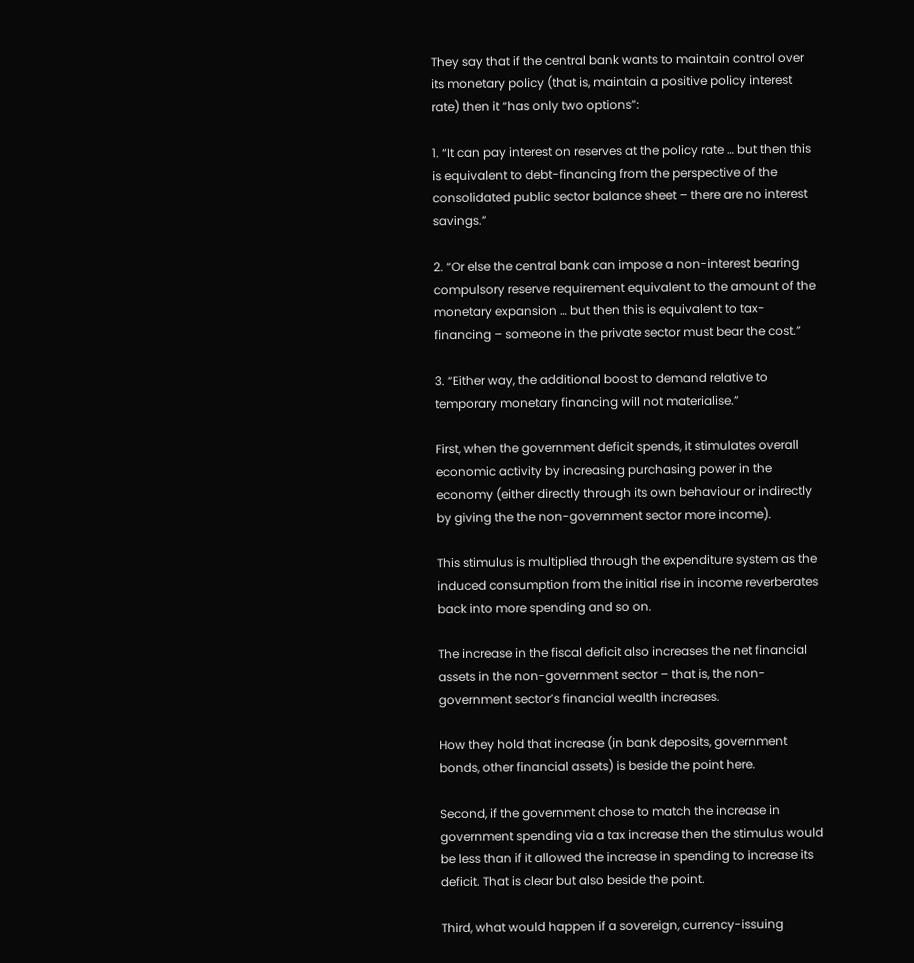They say that if the central bank wants to maintain control over its monetary policy (that is, maintain a positive policy interest rate) then it “has only two options”:

1. “It can pay interest on reserves at the policy rate … but then this is equivalent to debt-financing from the perspective of the consolidated public sector balance sheet – there are no interest savings.”

2. “Or else the central bank can impose a non-interest bearing compulsory reserve requirement equivalent to the amount of the monetary expansion … but then this is equivalent to tax-financing – someone in the private sector must bear the cost.”

3. “Either way, the additional boost to demand relative to temporary monetary financing will not materialise.”

First, when the government deficit spends, it stimulates overall economic activity by increasing purchasing power in the economy (either directly through its own behaviour or indirectly by giving the the non-government sector more income).

This stimulus is multiplied through the expenditure system as the induced consumption from the initial rise in income reverberates back into more spending and so on.

The increase in the fiscal deficit also increases the net financial assets in the non-government sector – that is, the non-government sector’s financial wealth increases.

How they hold that increase (in bank deposits, government bonds, other financial assets) is beside the point here.

Second, if the government chose to match the increase in government spending via a tax increase then the stimulus would be less than if it allowed the increase in spending to increase its deficit. That is clear but also beside the point.

Third, what would happen if a sovereign, currency-issuing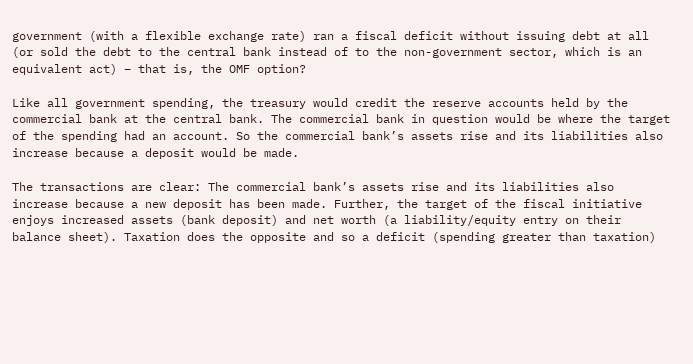government (with a flexible exchange rate) ran a fiscal deficit without issuing debt at all (or sold the debt to the central bank instead of to the non-government sector, which is an equivalent act) – that is, the OMF option?

Like all government spending, the treasury would credit the reserve accounts held by the commercial bank at the central bank. The commercial bank in question would be where the target of the spending had an account. So the commercial bank’s assets rise and its liabilities also increase because a deposit would be made.

The transactions are clear: The commercial bank’s assets rise and its liabilities also increase because a new deposit has been made. Further, the target of the fiscal initiative enjoys increased assets (bank deposit) and net worth (a liability/equity entry on their balance sheet). Taxation does the opposite and so a deficit (spending greater than taxation)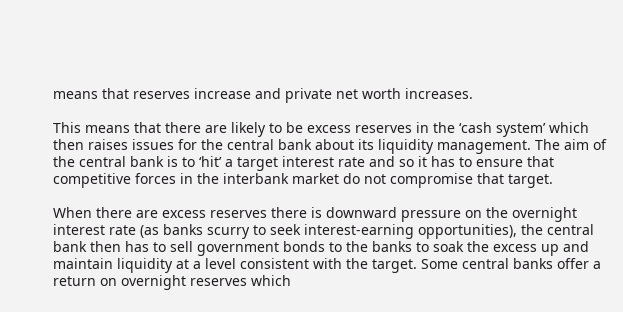means that reserves increase and private net worth increases.

This means that there are likely to be excess reserves in the ‘cash system’ which then raises issues for the central bank about its liquidity management. The aim of the central bank is to ‘hit’ a target interest rate and so it has to ensure that competitive forces in the interbank market do not compromise that target.

When there are excess reserves there is downward pressure on the overnight interest rate (as banks scurry to seek interest-earning opportunities), the central bank then has to sell government bonds to the banks to soak the excess up and maintain liquidity at a level consistent with the target. Some central banks offer a return on overnight reserves which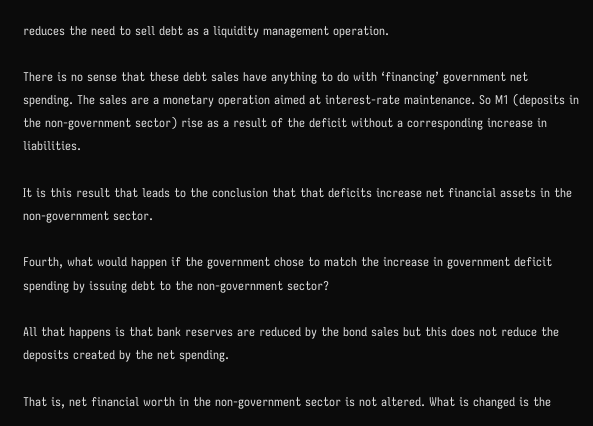reduces the need to sell debt as a liquidity management operation.

There is no sense that these debt sales have anything to do with ‘financing’ government net spending. The sales are a monetary operation aimed at interest-rate maintenance. So M1 (deposits in the non-government sector) rise as a result of the deficit without a corresponding increase in liabilities.

It is this result that leads to the conclusion that that deficits increase net financial assets in the non-government sector.

Fourth, what would happen if the government chose to match the increase in government deficit spending by issuing debt to the non-government sector?

All that happens is that bank reserves are reduced by the bond sales but this does not reduce the deposits created by the net spending.

That is, net financial worth in the non-government sector is not altered. What is changed is the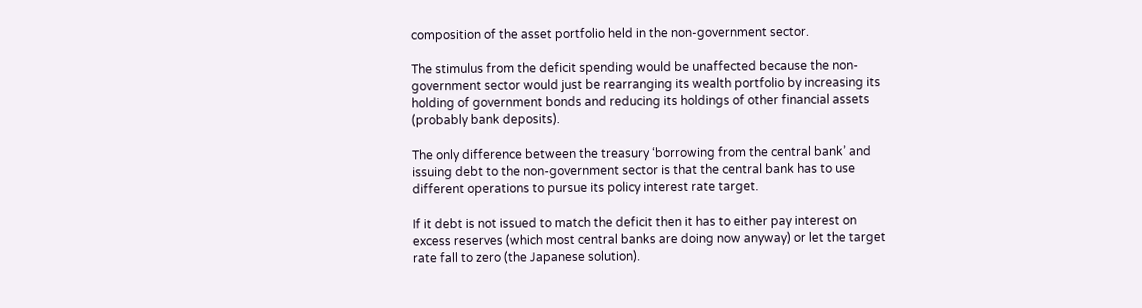composition of the asset portfolio held in the non-government sector.

The stimulus from the deficit spending would be unaffected because the non-government sector would just be rearranging its wealth portfolio by increasing its holding of government bonds and reducing its holdings of other financial assets (probably bank deposits).

The only difference between the treasury ‘borrowing from the central bank’ and issuing debt to the non-government sector is that the central bank has to use different operations to pursue its policy interest rate target.

If it debt is not issued to match the deficit then it has to either pay interest on excess reserves (which most central banks are doing now anyway) or let the target rate fall to zero (the Japanese solution).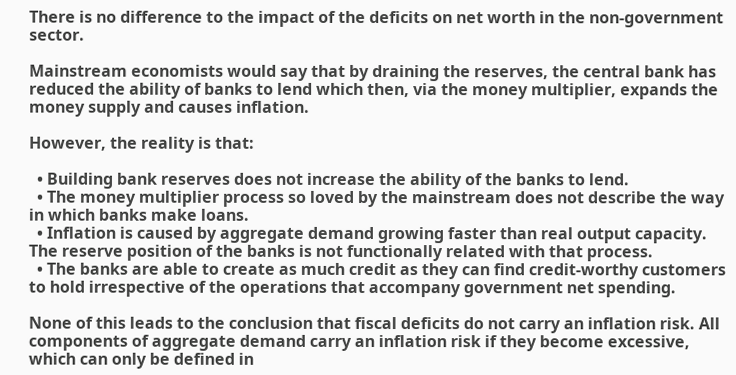There is no difference to the impact of the deficits on net worth in the non-government sector.

Mainstream economists would say that by draining the reserves, the central bank has reduced the ability of banks to lend which then, via the money multiplier, expands the money supply and causes inflation.

However, the reality is that:

  • Building bank reserves does not increase the ability of the banks to lend.
  • The money multiplier process so loved by the mainstream does not describe the way in which banks make loans.
  • Inflation is caused by aggregate demand growing faster than real output capacity. The reserve position of the banks is not functionally related with that process.
  • The banks are able to create as much credit as they can find credit-worthy customers to hold irrespective of the operations that accompany government net spending.

None of this leads to the conclusion that fiscal deficits do not carry an inflation risk. All components of aggregate demand carry an inflation risk if they become excessive, which can only be defined in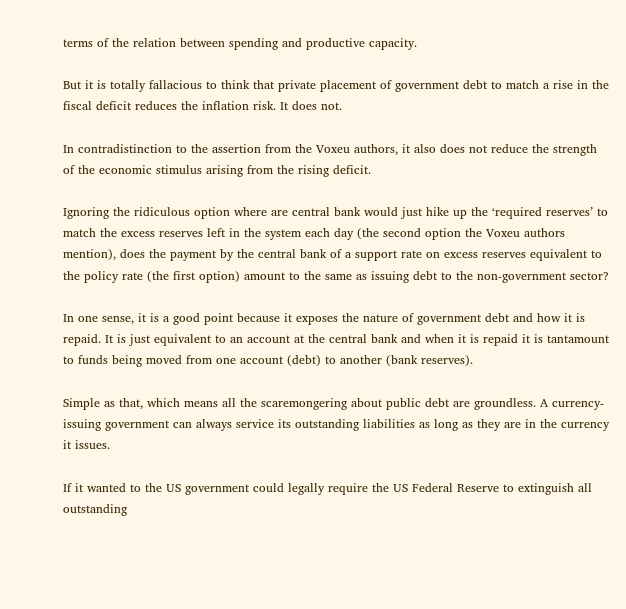terms of the relation between spending and productive capacity.

But it is totally fallacious to think that private placement of government debt to match a rise in the fiscal deficit reduces the inflation risk. It does not.

In contradistinction to the assertion from the Voxeu authors, it also does not reduce the strength of the economic stimulus arising from the rising deficit.

Ignoring the ridiculous option where are central bank would just hike up the ‘required reserves’ to match the excess reserves left in the system each day (the second option the Voxeu authors mention), does the payment by the central bank of a support rate on excess reserves equivalent to the policy rate (the first option) amount to the same as issuing debt to the non-government sector?

In one sense, it is a good point because it exposes the nature of government debt and how it is repaid. It is just equivalent to an account at the central bank and when it is repaid it is tantamount to funds being moved from one account (debt) to another (bank reserves).

Simple as that, which means all the scaremongering about public debt are groundless. A currency-issuing government can always service its outstanding liabilities as long as they are in the currency it issues.

If it wanted to the US government could legally require the US Federal Reserve to extinguish all outstanding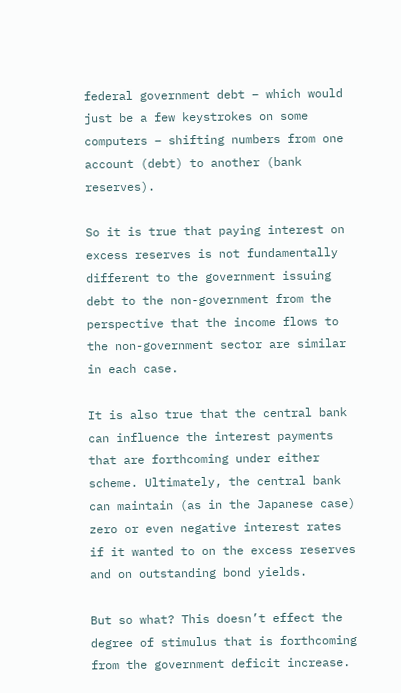federal government debt – which would just be a few keystrokes on some computers – shifting numbers from one account (debt) to another (bank reserves).

So it is true that paying interest on excess reserves is not fundamentally different to the government issuing debt to the non-government from the perspective that the income flows to the non-government sector are similar in each case.

It is also true that the central bank can influence the interest payments that are forthcoming under either scheme. Ultimately, the central bank can maintain (as in the Japanese case) zero or even negative interest rates if it wanted to on the excess reserves and on outstanding bond yields.

But so what? This doesn’t effect the degree of stimulus that is forthcoming from the government deficit increase.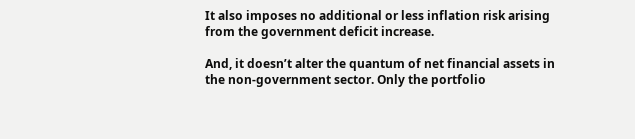It also imposes no additional or less inflation risk arising from the government deficit increase.

And, it doesn’t alter the quantum of net financial assets in the non-government sector. Only the portfolio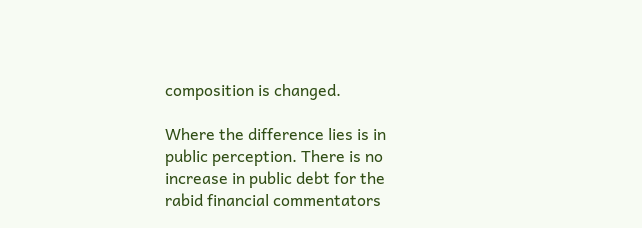composition is changed.

Where the difference lies is in public perception. There is no increase in public debt for the rabid financial commentators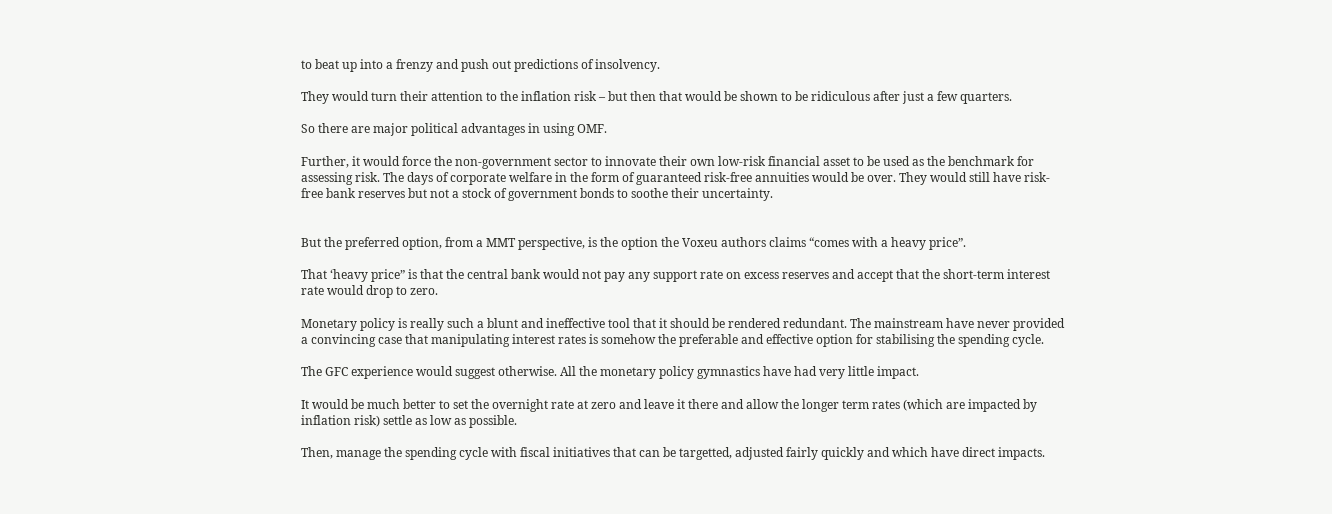to beat up into a frenzy and push out predictions of insolvency.

They would turn their attention to the inflation risk – but then that would be shown to be ridiculous after just a few quarters.

So there are major political advantages in using OMF.

Further, it would force the non-government sector to innovate their own low-risk financial asset to be used as the benchmark for assessing risk. The days of corporate welfare in the form of guaranteed risk-free annuities would be over. They would still have risk-free bank reserves but not a stock of government bonds to soothe their uncertainty.


But the preferred option, from a MMT perspective, is the option the Voxeu authors claims “comes with a heavy price”.

That ‘heavy price” is that the central bank would not pay any support rate on excess reserves and accept that the short-term interest rate would drop to zero.

Monetary policy is really such a blunt and ineffective tool that it should be rendered redundant. The mainstream have never provided a convincing case that manipulating interest rates is somehow the preferable and effective option for stabilising the spending cycle.

The GFC experience would suggest otherwise. All the monetary policy gymnastics have had very little impact.

It would be much better to set the overnight rate at zero and leave it there and allow the longer term rates (which are impacted by inflation risk) settle as low as possible.

Then, manage the spending cycle with fiscal initiatives that can be targetted, adjusted fairly quickly and which have direct impacts.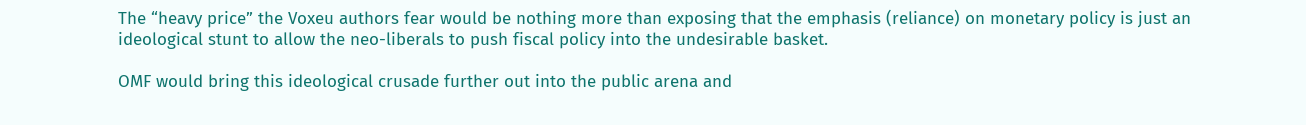The “heavy price” the Voxeu authors fear would be nothing more than exposing that the emphasis (reliance) on monetary policy is just an ideological stunt to allow the neo-liberals to push fiscal policy into the undesirable basket.

OMF would bring this ideological crusade further out into the public arena and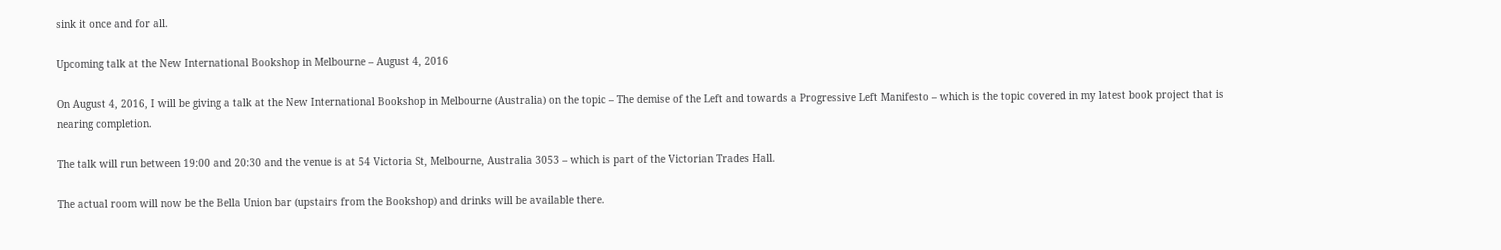sink it once and for all.

Upcoming talk at the New International Bookshop in Melbourne – August 4, 2016

On August 4, 2016, I will be giving a talk at the New International Bookshop in Melbourne (Australia) on the topic – The demise of the Left and towards a Progressive Left Manifesto – which is the topic covered in my latest book project that is nearing completion.

The talk will run between 19:00 and 20:30 and the venue is at 54 Victoria St, Melbourne, Australia 3053 – which is part of the Victorian Trades Hall.

The actual room will now be the Bella Union bar (upstairs from the Bookshop) and drinks will be available there.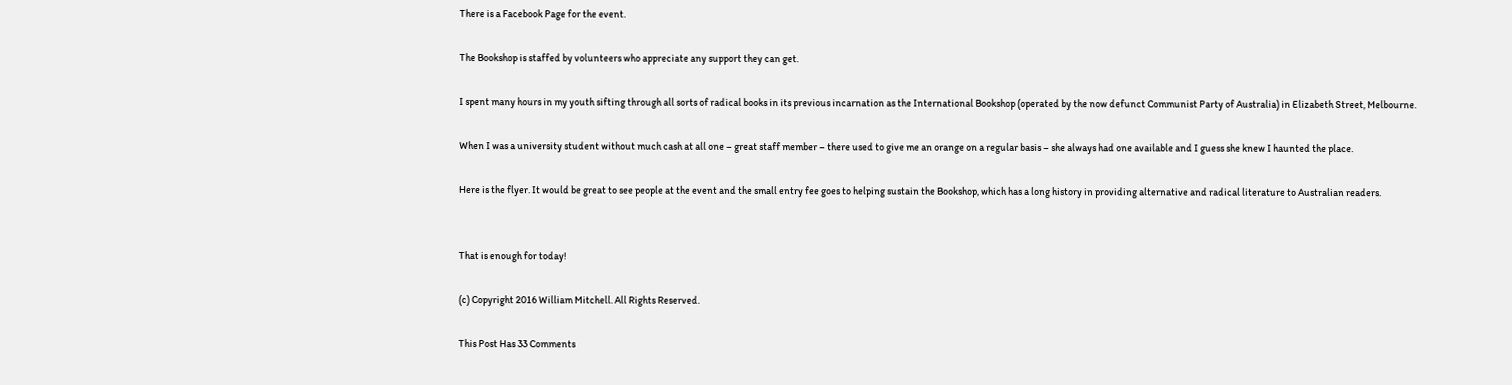There is a Facebook Page for the event.

The Bookshop is staffed by volunteers who appreciate any support they can get.

I spent many hours in my youth sifting through all sorts of radical books in its previous incarnation as the International Bookshop (operated by the now defunct Communist Party of Australia) in Elizabeth Street, Melbourne.

When I was a university student without much cash at all one – great staff member – there used to give me an orange on a regular basis – she always had one available and I guess she knew I haunted the place.

Here is the flyer. It would be great to see people at the event and the small entry fee goes to helping sustain the Bookshop, which has a long history in providing alternative and radical literature to Australian readers.


That is enough for today!

(c) Copyright 2016 William Mitchell. All Rights Reserved.

This Post Has 33 Comments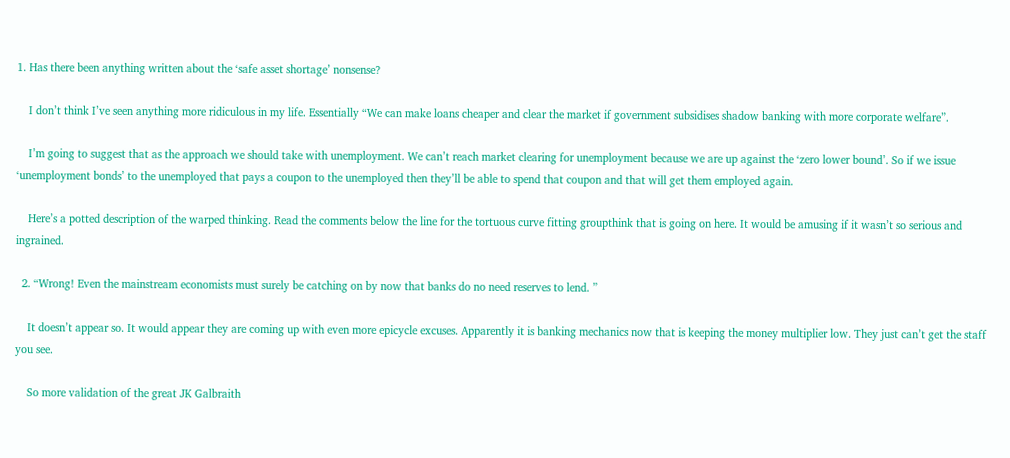1. Has there been anything written about the ‘safe asset shortage’ nonsense?

    I don’t think I’ve seen anything more ridiculous in my life. Essentially “We can make loans cheaper and clear the market if government subsidises shadow banking with more corporate welfare”.

    I’m going to suggest that as the approach we should take with unemployment. We can’t reach market clearing for unemployment because we are up against the ‘zero lower bound’. So if we issue ‘unemployment bonds’ to the unemployed that pays a coupon to the unemployed then they’ll be able to spend that coupon and that will get them employed again.

    Here’s a potted description of the warped thinking. Read the comments below the line for the tortuous curve fitting groupthink that is going on here. It would be amusing if it wasn’t so serious and ingrained.

  2. “Wrong! Even the mainstream economists must surely be catching on by now that banks do no need reserves to lend. ”

    It doesn’t appear so. It would appear they are coming up with even more epicycle excuses. Apparently it is banking mechanics now that is keeping the money multiplier low. They just can’t get the staff you see.

    So more validation of the great JK Galbraith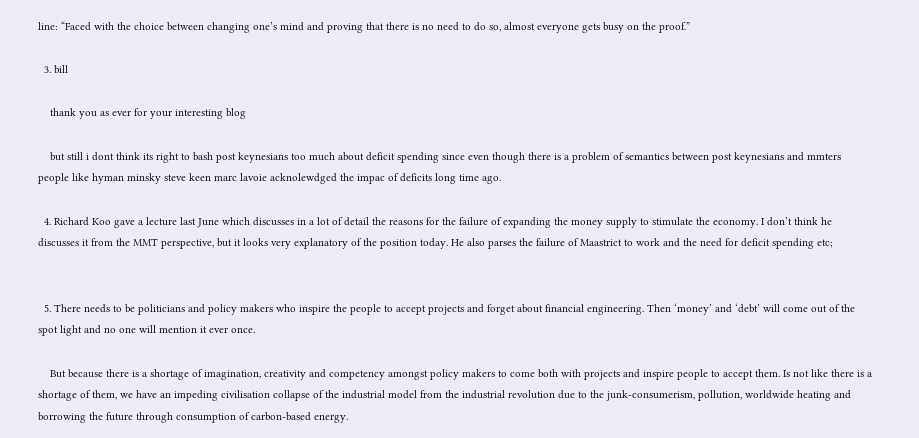line: “Faced with the choice between changing one’s mind and proving that there is no need to do so, almost everyone gets busy on the proof.”

  3. bill

    thank you as ever for your interesting blog

    but still i dont think its right to bash post keynesians too much about deficit spending since even though there is a problem of semantics between post keynesians and mmters people like hyman minsky steve keen marc lavoie acknolewdged the impac of deficits long time ago.

  4. Richard Koo gave a lecture last June which discusses in a lot of detail the reasons for the failure of expanding the money supply to stimulate the economy. I don’t think he discusses it from the MMT perspective, but it looks very explanatory of the position today. He also parses the failure of Maastrict to work and the need for deficit spending etc;


  5. There needs to be politicians and policy makers who inspire the people to accept projects and forget about financial engineering. Then ‘money’ and ‘debt’ will come out of the spot light and no one will mention it ever once.

    But because there is a shortage of imagination, creativity and competency amongst policy makers to come both with projects and inspire people to accept them. Is not like there is a shortage of them, we have an impeding civilisation collapse of the industrial model from the industrial revolution due to the junk-consumerism, pollution, worldwide heating and borrowing the future through consumption of carbon-based energy.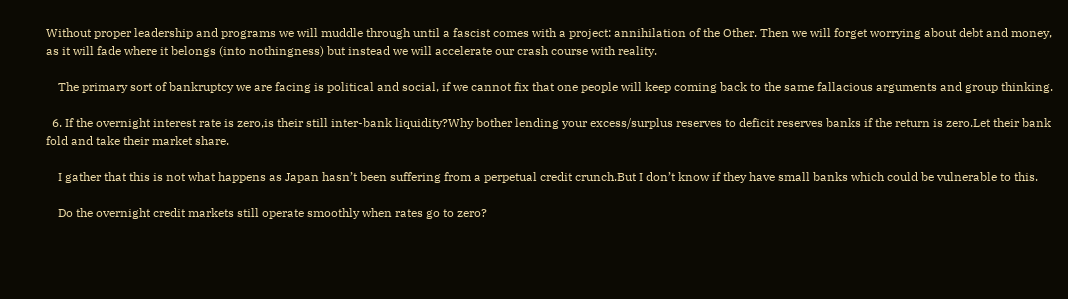Without proper leadership and programs we will muddle through until a fascist comes with a project: annihilation of the Other. Then we will forget worrying about debt and money, as it will fade where it belongs (into nothingness) but instead we will accelerate our crash course with reality.

    The primary sort of bankruptcy we are facing is political and social, if we cannot fix that one people will keep coming back to the same fallacious arguments and group thinking.

  6. If the overnight interest rate is zero,is their still inter-bank liquidity?Why bother lending your excess/surplus reserves to deficit reserves banks if the return is zero.Let their bank fold and take their market share.

    I gather that this is not what happens as Japan hasn’t been suffering from a perpetual credit crunch.But I don’t know if they have small banks which could be vulnerable to this.

    Do the overnight credit markets still operate smoothly when rates go to zero?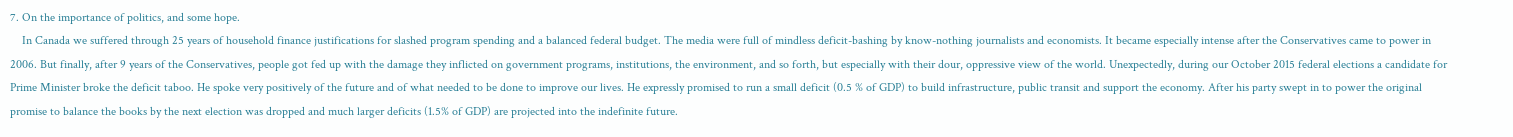7. On the importance of politics, and some hope.
    In Canada we suffered through 25 years of household finance justifications for slashed program spending and a balanced federal budget. The media were full of mindless deficit-bashing by know-nothing journalists and economists. It became especially intense after the Conservatives came to power in 2006. But finally, after 9 years of the Conservatives, people got fed up with the damage they inflicted on government programs, institutions, the environment, and so forth, but especially with their dour, oppressive view of the world. Unexpectedly, during our October 2015 federal elections a candidate for Prime Minister broke the deficit taboo. He spoke very positively of the future and of what needed to be done to improve our lives. He expressly promised to run a small deficit (0.5 % of GDP) to build infrastructure, public transit and support the economy. After his party swept in to power the original promise to balance the books by the next election was dropped and much larger deficits (1.5% of GDP) are projected into the indefinite future.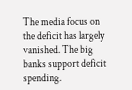The media focus on the deficit has largely vanished. The big banks support deficit spending.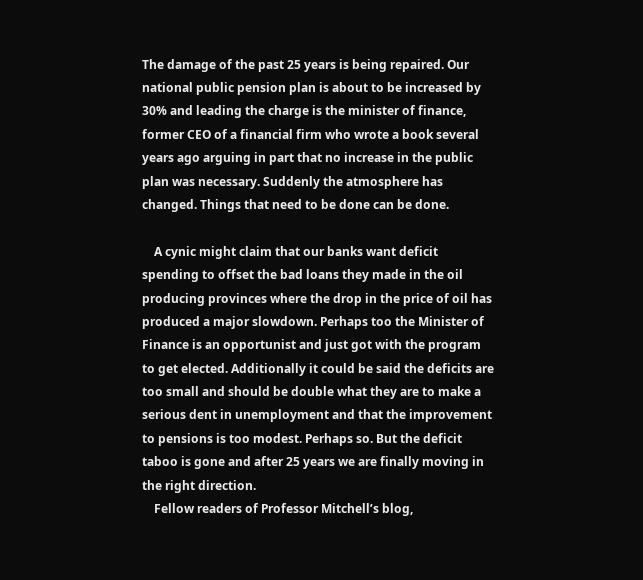The damage of the past 25 years is being repaired. Our national public pension plan is about to be increased by 30% and leading the charge is the minister of finance, former CEO of a financial firm who wrote a book several years ago arguing in part that no increase in the public plan was necessary. Suddenly the atmosphere has changed. Things that need to be done can be done.

    A cynic might claim that our banks want deficit spending to offset the bad loans they made in the oil producing provinces where the drop in the price of oil has produced a major slowdown. Perhaps too the Minister of Finance is an opportunist and just got with the program to get elected. Additionally it could be said the deficits are too small and should be double what they are to make a serious dent in unemployment and that the improvement to pensions is too modest. Perhaps so. But the deficit taboo is gone and after 25 years we are finally moving in the right direction.
    Fellow readers of Professor Mitchell’s blog,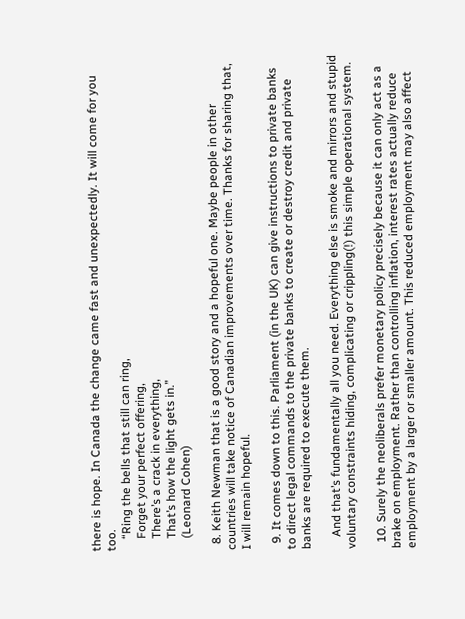there is hope. In Canada the change came fast and unexpectedly. It will come for you too.
    “Ring the bells that still can ring,
    Forget your perfect offering,
    There’s a crack in everything,
    That’s how the light gets in.”
    (Leonard Cohen)

  8. Keith Newman that is a good story and a hopeful one. Maybe people in other countries will take notice of Canadian improvements over time. Thanks for sharing that, I will remain hopeful.

  9. It comes down to this. Parliament (in the UK) can give instructions to private banks to direct legal commands to the private banks to create or destroy credit and private banks are required to execute them.

    And that’s fundamentally all you need. Everything else is smoke and mirrors and stupid voluntary constraints hiding, complicating or crippling(!) this simple operational system.

  10. Surely the neoliberals prefer monetary policy precisely because it can only act as a brake on employment. Rather than controlling inflation, interest rates actually reduce employment by a larger or smaller amount. This reduced employment may also affect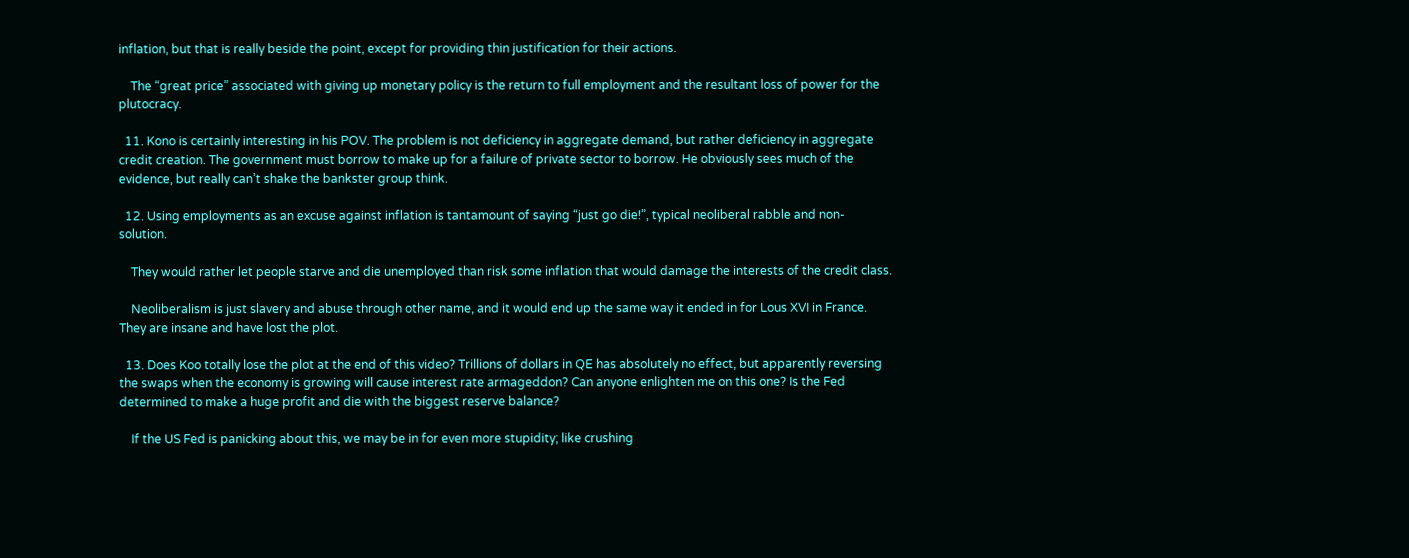inflation, but that is really beside the point, except for providing thin justification for their actions.

    The “great price” associated with giving up monetary policy is the return to full employment and the resultant loss of power for the plutocracy.

  11. Kono is certainly interesting in his POV. The problem is not deficiency in aggregate demand, but rather deficiency in aggregate credit creation. The government must borrow to make up for a failure of private sector to borrow. He obviously sees much of the evidence, but really can’t shake the bankster group think.

  12. Using employments as an excuse against inflation is tantamount of saying “just go die!”, typical neoliberal rabble and non-solution.

    They would rather let people starve and die unemployed than risk some inflation that would damage the interests of the credit class.

    Neoliberalism is just slavery and abuse through other name, and it would end up the same way it ended in for Lous XVI in France. They are insane and have lost the plot.

  13. Does Koo totally lose the plot at the end of this video? Trillions of dollars in QE has absolutely no effect, but apparently reversing the swaps when the economy is growing will cause interest rate armageddon? Can anyone enlighten me on this one? Is the Fed determined to make a huge profit and die with the biggest reserve balance?

    If the US Fed is panicking about this, we may be in for even more stupidity; like crushing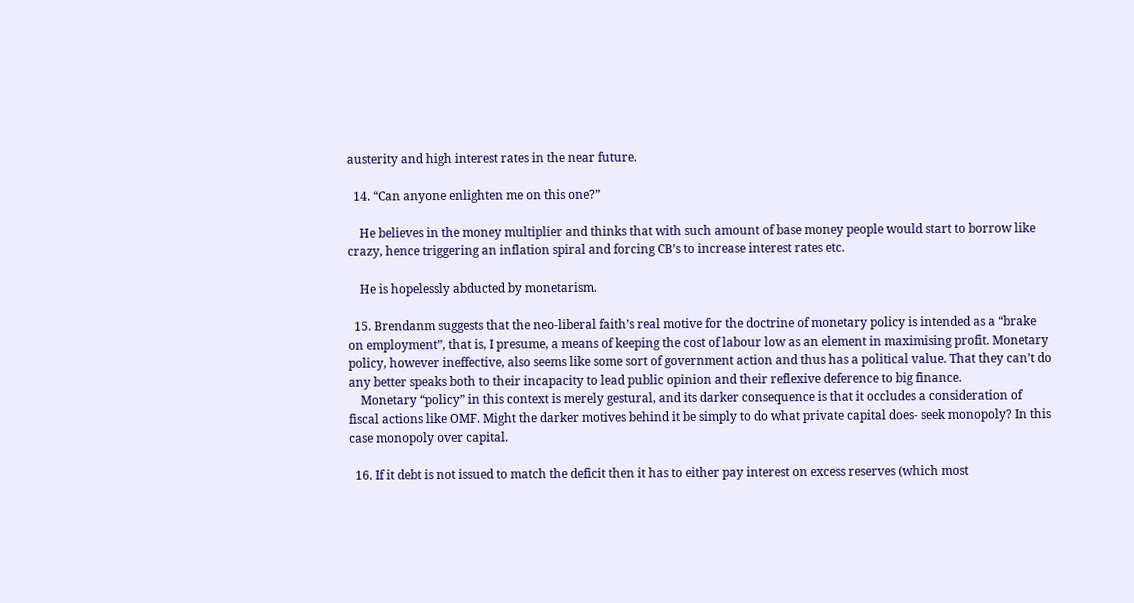austerity and high interest rates in the near future.

  14. “Can anyone enlighten me on this one?”

    He believes in the money multiplier and thinks that with such amount of base money people would start to borrow like crazy, hence triggering an inflation spiral and forcing CB’s to increase interest rates etc.

    He is hopelessly abducted by monetarism.

  15. Brendanm suggests that the neo-liberal faith’s real motive for the doctrine of monetary policy is intended as a “brake on employment”, that is, I presume, a means of keeping the cost of labour low as an element in maximising profit. Monetary policy, however ineffective, also seems like some sort of government action and thus has a political value. That they can’t do any better speaks both to their incapacity to lead public opinion and their reflexive deference to big finance.
    Monetary “policy” in this context is merely gestural, and its darker consequence is that it occludes a consideration of fiscal actions like OMF. Might the darker motives behind it be simply to do what private capital does- seek monopoly? In this case monopoly over capital.

  16. If it debt is not issued to match the deficit then it has to either pay interest on excess reserves (which most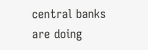central banks are doing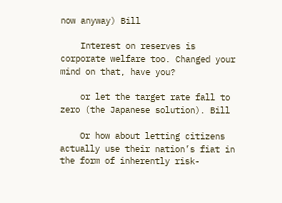now anyway) Bill

    Interest on reserves is corporate welfare too. Changed your mind on that, have you?

    or let the target rate fall to zero (the Japanese solution). Bill

    Or how about letting citizens actually use their nation’s fiat in the form of inherently risk-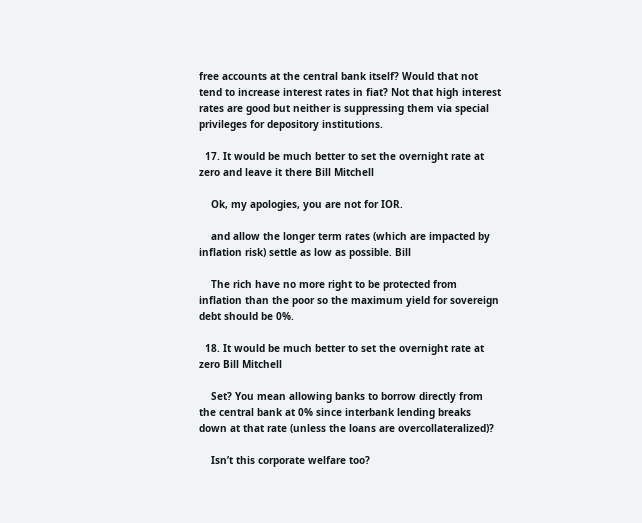free accounts at the central bank itself? Would that not tend to increase interest rates in fiat? Not that high interest rates are good but neither is suppressing them via special privileges for depository institutions.

  17. It would be much better to set the overnight rate at zero and leave it there Bill Mitchell

    Ok, my apologies, you are not for IOR.

    and allow the longer term rates (which are impacted by inflation risk) settle as low as possible. Bill

    The rich have no more right to be protected from inflation than the poor so the maximum yield for sovereign debt should be 0%.

  18. It would be much better to set the overnight rate at zero Bill Mitchell

    Set? You mean allowing banks to borrow directly from the central bank at 0% since interbank lending breaks down at that rate (unless the loans are overcollateralized)?

    Isn’t this corporate welfare too?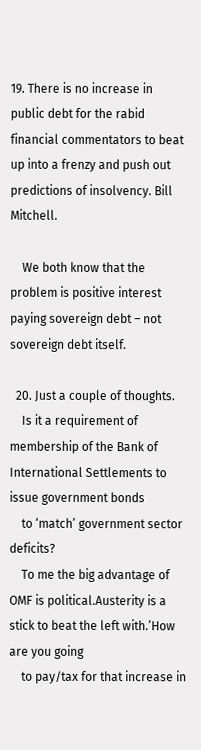19. There is no increase in public debt for the rabid financial commentators to beat up into a frenzy and push out predictions of insolvency. Bill Mitchell.

    We both know that the problem is positive interest paying sovereign debt – not sovereign debt itself.

  20. Just a couple of thoughts.
    Is it a requirement of membership of the Bank of International Settlements to issue government bonds
    to ‘match’ government sector deficits?
    To me the big advantage of OMF is political.Austerity is a stick to beat the left with.’How are you going
    to pay/tax for that increase in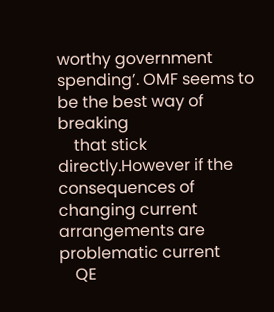worthy government spending’. OMF seems to be the best way of breaking
    that stick directly.However if the consequences of changing current arrangements are problematic current
    QE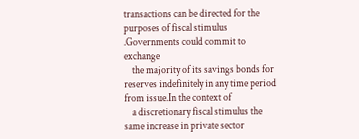transactions can be directed for the purposes of fiscal stimulus .Governments could commit to exchange
    the majority of its savings bonds for reserves indefinitely in any time period from issue.In the context of
    a discretionary fiscal stimulus the same increase in private sector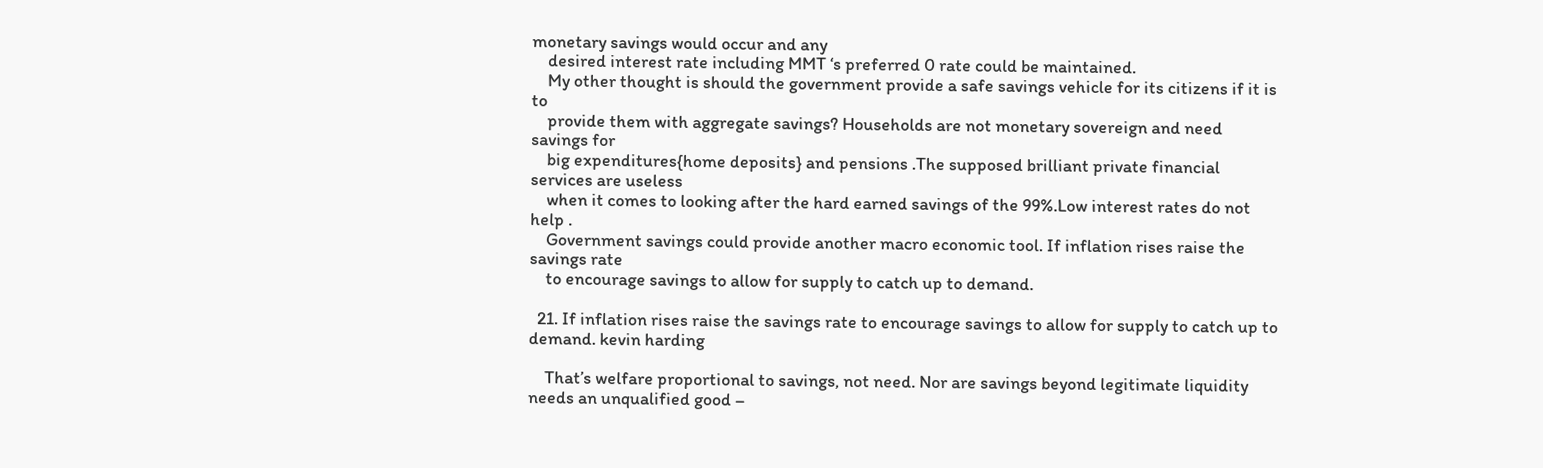monetary savings would occur and any
    desired interest rate including MMT ‘s preferred 0 rate could be maintained.
    My other thought is should the government provide a safe savings vehicle for its citizens if it is to
    provide them with aggregate savings? Households are not monetary sovereign and need savings for
    big expenditures{home deposits} and pensions .The supposed brilliant private financial services are useless
    when it comes to looking after the hard earned savings of the 99%.Low interest rates do not help .
    Government savings could provide another macro economic tool. If inflation rises raise the savings rate
    to encourage savings to allow for supply to catch up to demand.

  21. If inflation rises raise the savings rate to encourage savings to allow for supply to catch up to demand. kevin harding

    That’s welfare proportional to savings, not need. Nor are savings beyond legitimate liquidity needs an unqualified good –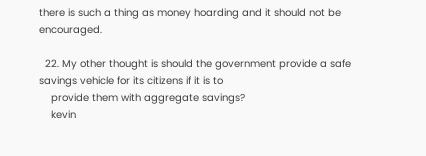there is such a thing as money hoarding and it should not be encouraged.

  22. My other thought is should the government provide a safe savings vehicle for its citizens if it is to
    provide them with aggregate savings?
    kevin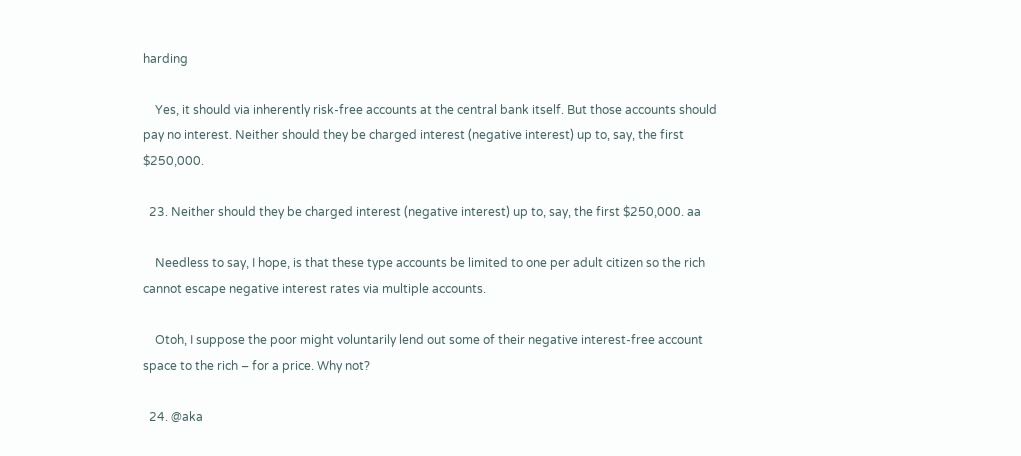harding

    Yes, it should via inherently risk-free accounts at the central bank itself. But those accounts should pay no interest. Neither should they be charged interest (negative interest) up to, say, the first $250,000.

  23. Neither should they be charged interest (negative interest) up to, say, the first $250,000. aa

    Needless to say, I hope, is that these type accounts be limited to one per adult citizen so the rich cannot escape negative interest rates via multiple accounts.

    Otoh, I suppose the poor might voluntarily lend out some of their negative interest-free account space to the rich – for a price. Why not?

  24. @aka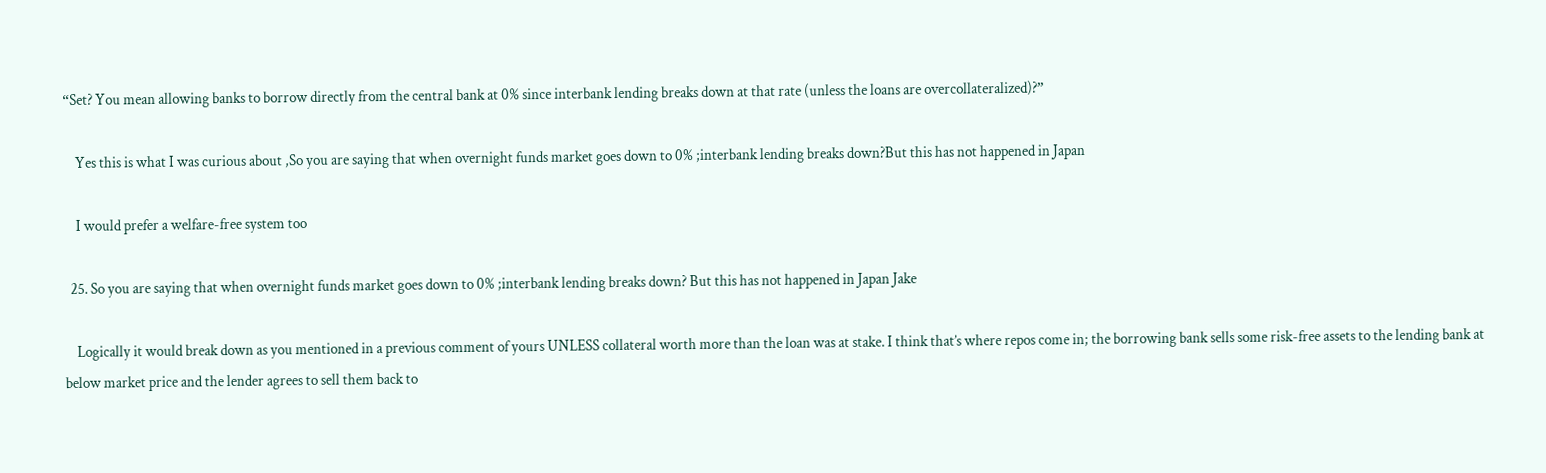“Set? You mean allowing banks to borrow directly from the central bank at 0% since interbank lending breaks down at that rate (unless the loans are overcollateralized)?”

    Yes this is what I was curious about ,So you are saying that when overnight funds market goes down to 0% ;interbank lending breaks down?But this has not happened in Japan

    I would prefer a welfare-free system too

  25. So you are saying that when overnight funds market goes down to 0% ;interbank lending breaks down? But this has not happened in Japan Jake

    Logically it would break down as you mentioned in a previous comment of yours UNLESS collateral worth more than the loan was at stake. I think that’s where repos come in; the borrowing bank sells some risk-free assets to the lending bank at below market price and the lender agrees to sell them back to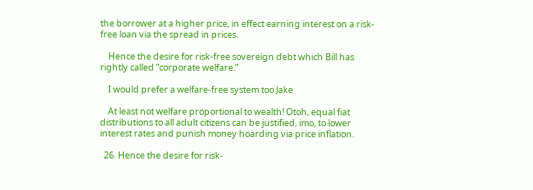the borrower at a higher price, in effect earning interest on a risk-free loan via the spread in prices.

    Hence the desire for risk-free sovereign debt which Bill has rightly called “corporate welfare.”

    I would prefer a welfare-free system too Jake

    At least not welfare proportional to wealth! Otoh, equal fiat distributions to all adult citizens can be justified, imo, to lower interest rates and punish money hoarding via price inflation.

  26. Hence the desire for risk-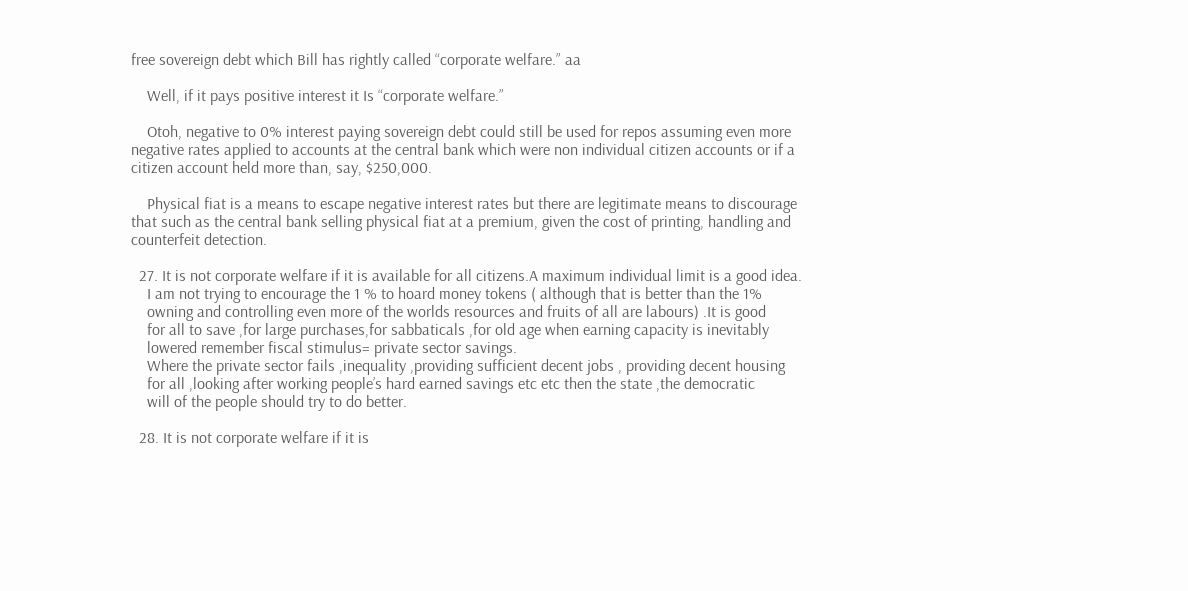free sovereign debt which Bill has rightly called “corporate welfare.” aa

    Well, if it pays positive interest it Is “corporate welfare.”

    Otoh, negative to 0% interest paying sovereign debt could still be used for repos assuming even more negative rates applied to accounts at the central bank which were non individual citizen accounts or if a citizen account held more than, say, $250,000.

    Physical fiat is a means to escape negative interest rates but there are legitimate means to discourage that such as the central bank selling physical fiat at a premium, given the cost of printing, handling and counterfeit detection.

  27. It is not corporate welfare if it is available for all citizens.A maximum individual limit is a good idea.
    I am not trying to encourage the 1 % to hoard money tokens ( although that is better than the 1%
    owning and controlling even more of the worlds resources and fruits of all are labours) .It is good
    for all to save ,for large purchases,for sabbaticals ,for old age when earning capacity is inevitably
    lowered remember fiscal stimulus= private sector savings.
    Where the private sector fails ,inequality ,providing sufficient decent jobs , providing decent housing
    for all ,looking after working people’s hard earned savings etc etc then the state ,the democratic
    will of the people should try to do better.

  28. It is not corporate welfare if it is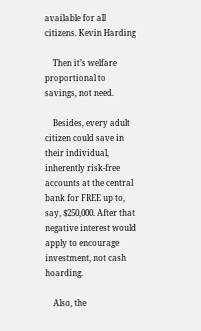available for all citizens. Kevin Harding

    Then it’s welfare proportional to savings, not need.

    Besides, every adult citizen could save in their individual, inherently risk-free accounts at the central bank for FREE up to, say, $250,000. After that negative interest would apply to encourage investment, not cash hoarding.

    Also, the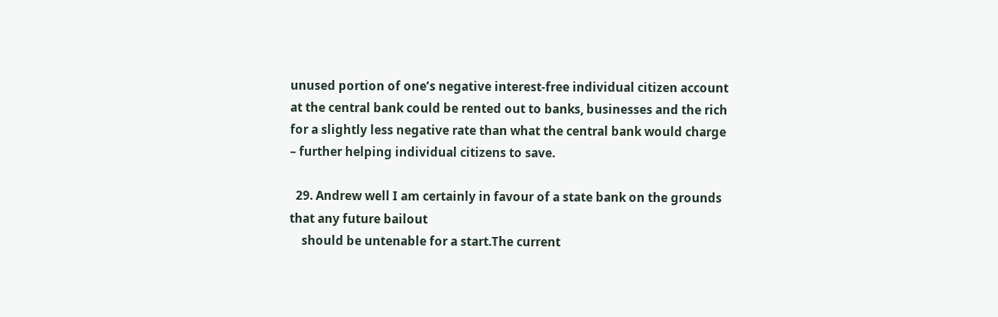unused portion of one’s negative interest-free individual citizen account at the central bank could be rented out to banks, businesses and the rich for a slightly less negative rate than what the central bank would charge – further helping individual citizens to save.

  29. Andrew well I am certainly in favour of a state bank on the grounds that any future bailout
    should be untenable for a start.The current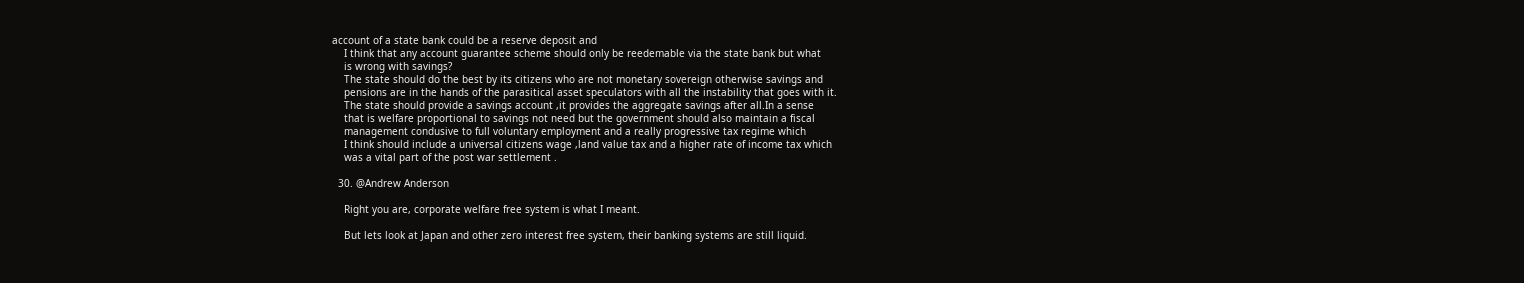account of a state bank could be a reserve deposit and
    I think that any account guarantee scheme should only be reedemable via the state bank but what
    is wrong with savings?
    The state should do the best by its citizens who are not monetary sovereign otherwise savings and
    pensions are in the hands of the parasitical asset speculators with all the instability that goes with it.
    The state should provide a savings account ,it provides the aggregate savings after all.In a sense
    that is welfare proportional to savings not need but the government should also maintain a fiscal
    management condusive to full voluntary employment and a really progressive tax regime which
    I think should include a universal citizens wage ,land value tax and a higher rate of income tax which
    was a vital part of the post war settlement .

  30. @Andrew Anderson

    Right you are, corporate welfare free system is what I meant.

    But lets look at Japan and other zero interest free system, their banking systems are still liquid.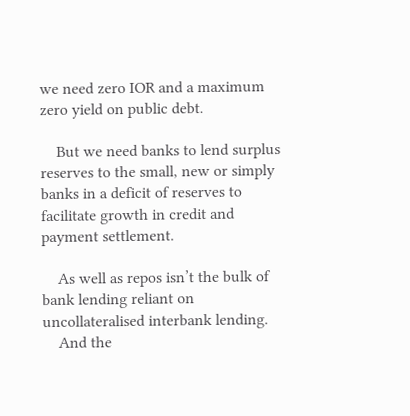we need zero IOR and a maximum zero yield on public debt.

    But we need banks to lend surplus reserves to the small, new or simply banks in a deficit of reserves to facilitate growth in credit and payment settlement.

    As well as repos isn’t the bulk of bank lending reliant on uncollateralised interbank lending.
    And the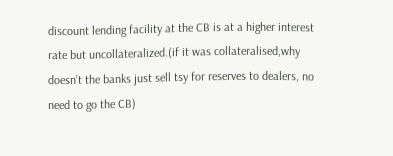discount lending facility at the CB is at a higher interest rate but uncollateralized.(if it was collateralised,why doesn’t the banks just sell tsy for reserves to dealers, no need to go the CB)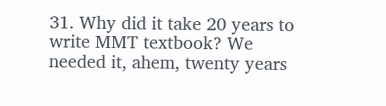31. Why did it take 20 years to write MMT textbook? We needed it, ahem, twenty years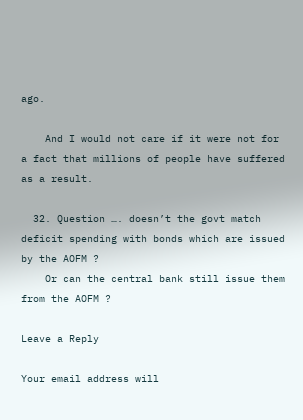ago.

    And I would not care if it were not for a fact that millions of people have suffered as a result.

  32. Question …. doesn’t the govt match deficit spending with bonds which are issued by the AOFM ?
    Or can the central bank still issue them from the AOFM ?

Leave a Reply

Your email address will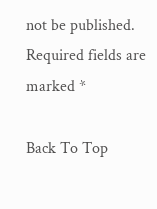not be published. Required fields are marked *

Back To Top